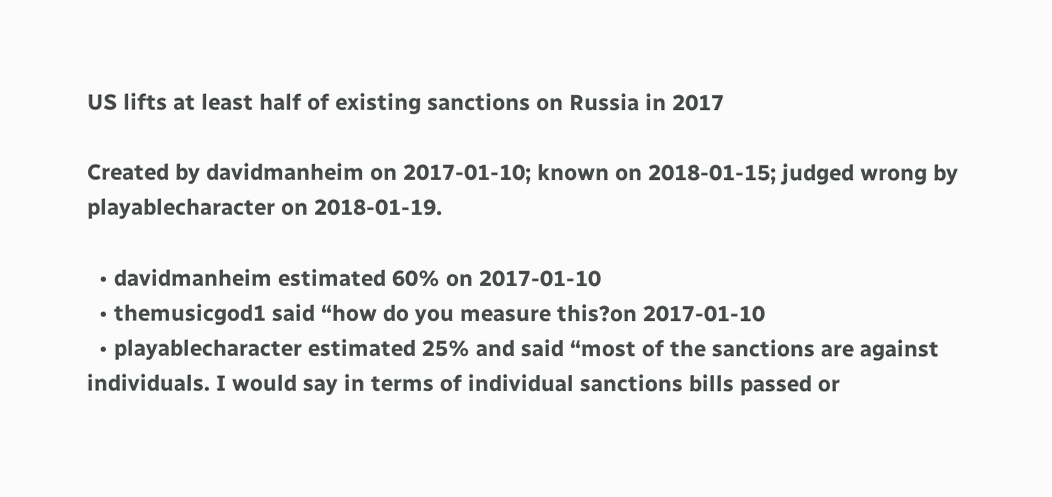US lifts at least half of existing sanctions on Russia in 2017

Created by davidmanheim on 2017-01-10; known on 2018-01-15; judged wrong by playablecharacter on 2018-01-19.

  • davidmanheim estimated 60% on 2017-01-10
  • themusicgod1 said “how do you measure this?on 2017-01-10
  • playablecharacter estimated 25% and said “most of the sanctions are against individuals. I would say in terms of individual sanctions bills passed or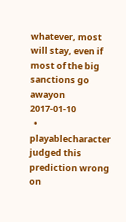whatever, most will stay, even if most of the big sanctions go awayon 2017-01-10
  • playablecharacter   judged this prediction wrong on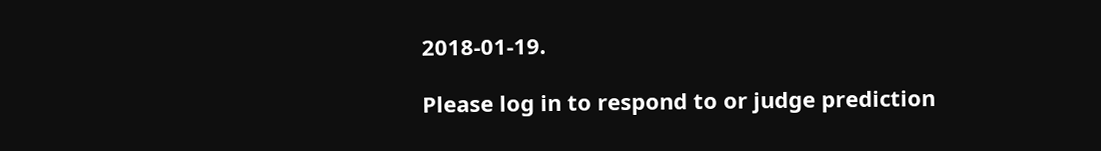2018-01-19.

Please log in to respond to or judge prediction